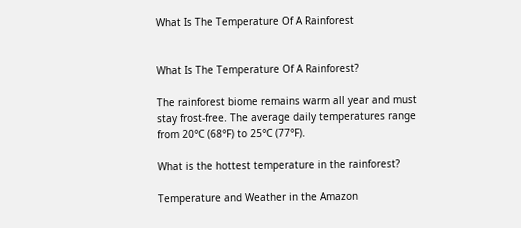What Is The Temperature Of A Rainforest


What Is The Temperature Of A Rainforest?

The rainforest biome remains warm all year and must stay frost-free. The average daily temperatures range from 20°C (68°F) to 25°C (77°F).

What is the hottest temperature in the rainforest?

Temperature and Weather in the Amazon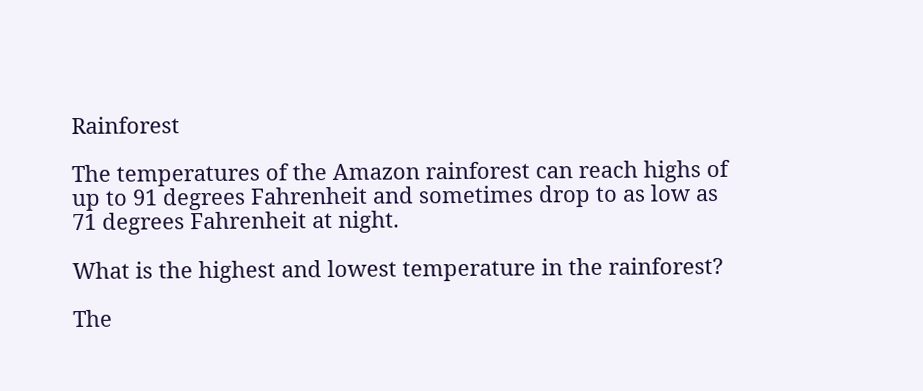Rainforest

The temperatures of the Amazon rainforest can reach highs of up to 91 degrees Fahrenheit and sometimes drop to as low as 71 degrees Fahrenheit at night.

What is the highest and lowest temperature in the rainforest?

The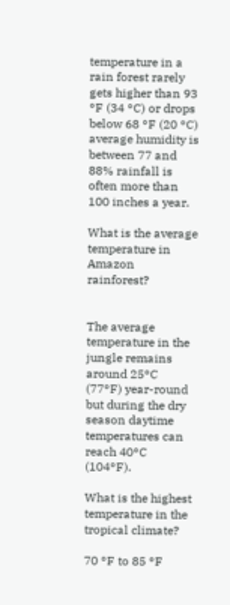temperature in a rain forest rarely gets higher than 93 °F (34 °C) or drops below 68 °F (20 °C) average humidity is between 77 and 88% rainfall is often more than 100 inches a year.

What is the average temperature in Amazon rainforest?


The average temperature in the jungle remains around 25°C (77°F) year-round but during the dry season daytime temperatures can reach 40°C (104°F).

What is the highest temperature in the tropical climate?

70 °F to 85 °F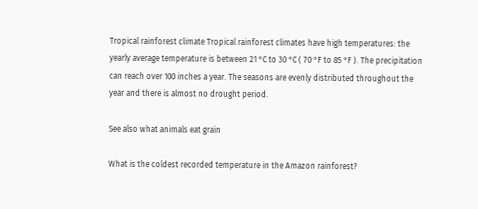Tropical rainforest climate Tropical rainforest climates have high temperatures: the yearly average temperature is between 21 °C to 30 °C ( 70 °F to 85 °F ). The precipitation can reach over 100 inches a year. The seasons are evenly distributed throughout the year and there is almost no drought period.

See also what animals eat grain

What is the coldest recorded temperature in the Amazon rainforest?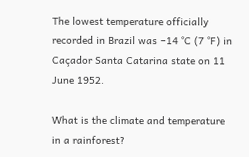The lowest temperature officially recorded in Brazil was −14 °C (7 °F) in Caçador Santa Catarina state on 11 June 1952.

What is the climate and temperature in a rainforest?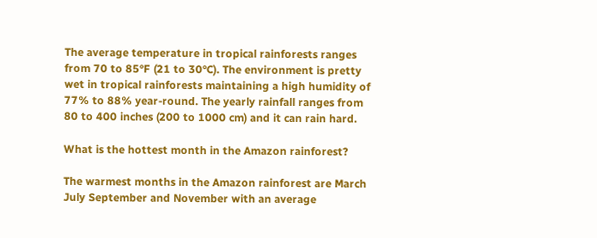The average temperature in tropical rainforests ranges from 70 to 85°F (21 to 30°C). The environment is pretty wet in tropical rainforests maintaining a high humidity of 77% to 88% year-round. The yearly rainfall ranges from 80 to 400 inches (200 to 1000 cm) and it can rain hard.

What is the hottest month in the Amazon rainforest?

The warmest months in the Amazon rainforest are March July September and November with an average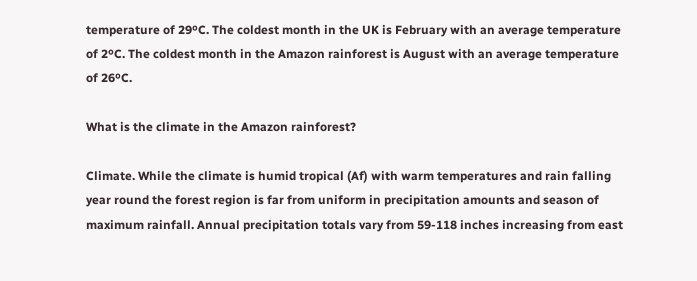temperature of 29ºC. The coldest month in the UK is February with an average temperature of 2ºC. The coldest month in the Amazon rainforest is August with an average temperature of 26ºC.

What is the climate in the Amazon rainforest?

Climate. While the climate is humid tropical (Af) with warm temperatures and rain falling year round the forest region is far from uniform in precipitation amounts and season of maximum rainfall. Annual precipitation totals vary from 59-118 inches increasing from east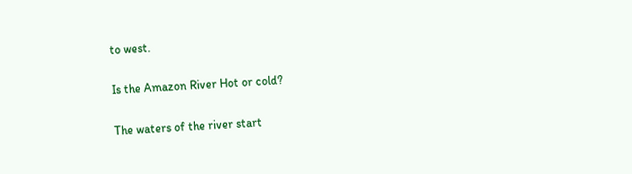to west.

Is the Amazon River Hot or cold?

The waters of the river start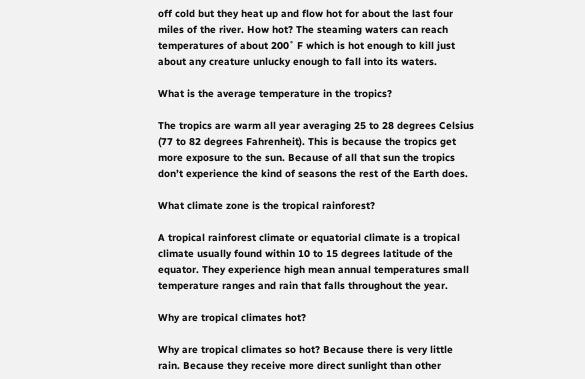off cold but they heat up and flow hot for about the last four miles of the river. How hot? The steaming waters can reach temperatures of about 200˚ F which is hot enough to kill just about any creature unlucky enough to fall into its waters.

What is the average temperature in the tropics?

The tropics are warm all year averaging 25 to 28 degrees Celsius (77 to 82 degrees Fahrenheit). This is because the tropics get more exposure to the sun. Because of all that sun the tropics don’t experience the kind of seasons the rest of the Earth does.

What climate zone is the tropical rainforest?

A tropical rainforest climate or equatorial climate is a tropical climate usually found within 10 to 15 degrees latitude of the equator. They experience high mean annual temperatures small temperature ranges and rain that falls throughout the year.

Why are tropical climates hot?

Why are tropical climates so hot? Because there is very little rain. Because they receive more direct sunlight than other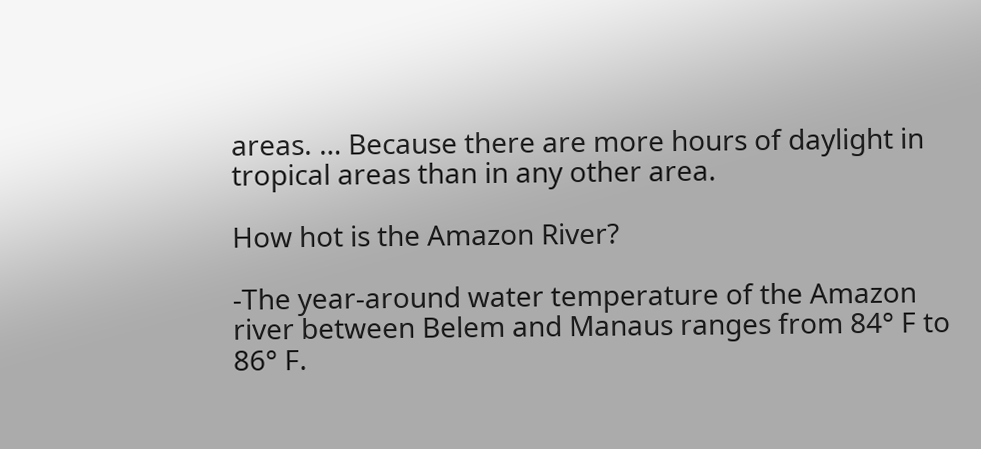areas. … Because there are more hours of daylight in tropical areas than in any other area.

How hot is the Amazon River?

-The year-around water temperature of the Amazon river between Belem and Manaus ranges from 84° F to 86° F.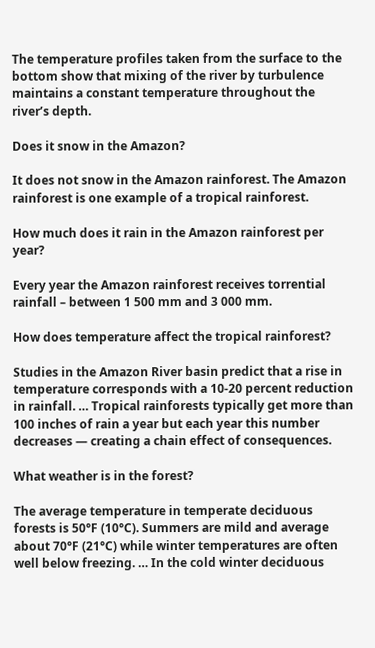The temperature profiles taken from the surface to the bottom show that mixing of the river by turbulence maintains a constant temperature throughout the river’s depth.

Does it snow in the Amazon?

It does not snow in the Amazon rainforest. The Amazon rainforest is one example of a tropical rainforest.

How much does it rain in the Amazon rainforest per year?

Every year the Amazon rainforest receives torrential rainfall – between 1 500 mm and 3 000 mm.

How does temperature affect the tropical rainforest?

Studies in the Amazon River basin predict that a rise in temperature corresponds with a 10-20 percent reduction in rainfall. … Tropical rainforests typically get more than 100 inches of rain a year but each year this number decreases — creating a chain effect of consequences.

What weather is in the forest?

The average temperature in temperate deciduous forests is 50°F (10°C). Summers are mild and average about 70°F (21°C) while winter temperatures are often well below freezing. … In the cold winter deciduous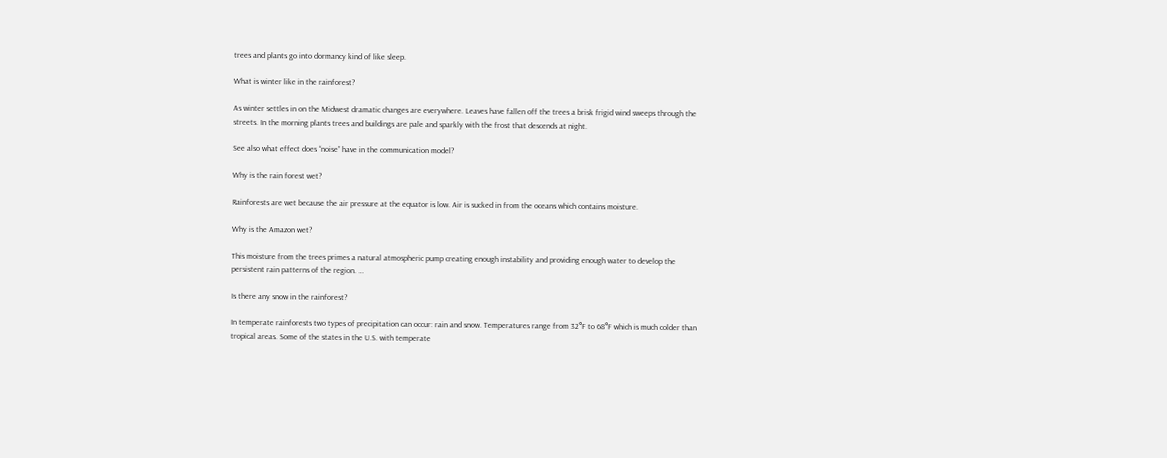trees and plants go into dormancy kind of like sleep.

What is winter like in the rainforest?

As winter settles in on the Midwest dramatic changes are everywhere. Leaves have fallen off the trees a brisk frigid wind sweeps through the streets. In the morning plants trees and buildings are pale and sparkly with the frost that descends at night.

See also what effect does “noise” have in the communication model?

Why is the rain forest wet?

Rainforests are wet because the air pressure at the equator is low. Air is sucked in from the oceans which contains moisture.

Why is the Amazon wet?

This moisture from the trees primes a natural atmospheric pump creating enough instability and providing enough water to develop the persistent rain patterns of the region. …

Is there any snow in the rainforest?

In temperate rainforests two types of precipitation can occur: rain and snow. Temperatures range from 32°F to 68°F which is much colder than tropical areas. Some of the states in the U.S. with temperate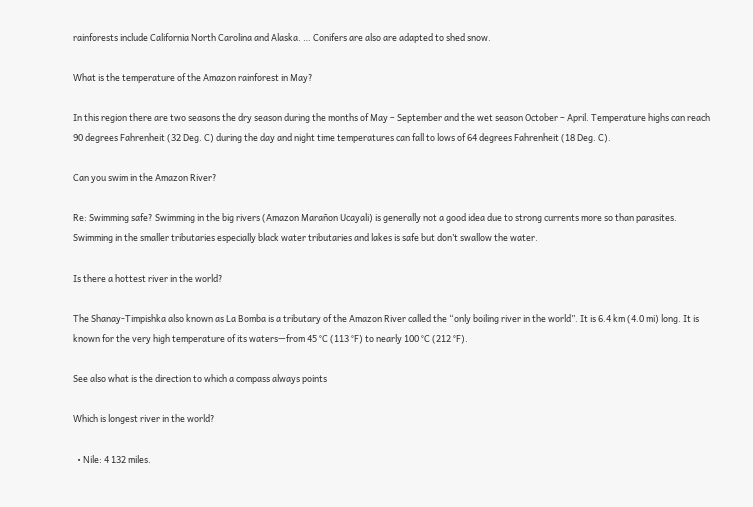rainforests include California North Carolina and Alaska. … Conifers are also are adapted to shed snow.

What is the temperature of the Amazon rainforest in May?

In this region there are two seasons the dry season during the months of May – September and the wet season October – April. Temperature highs can reach 90 degrees Fahrenheit (32 Deg. C) during the day and night time temperatures can fall to lows of 64 degrees Fahrenheit (18 Deg. C).

Can you swim in the Amazon River?

Re: Swimming safe? Swimming in the big rivers (Amazon Marañon Ucayali) is generally not a good idea due to strong currents more so than parasites. Swimming in the smaller tributaries especially black water tributaries and lakes is safe but don’t swallow the water.

Is there a hottest river in the world?

The Shanay-Timpishka also known as La Bomba is a tributary of the Amazon River called the “only boiling river in the world”. It is 6.4 km (4.0 mi) long. It is known for the very high temperature of its waters—from 45 °C (113 °F) to nearly 100 °C (212 °F).

See also what is the direction to which a compass always points

Which is longest river in the world?

  • Nile: 4 132 miles.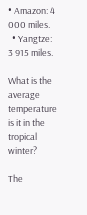• Amazon: 4 000 miles.
  • Yangtze: 3 915 miles.

What is the average temperature is it in the tropical winter?

The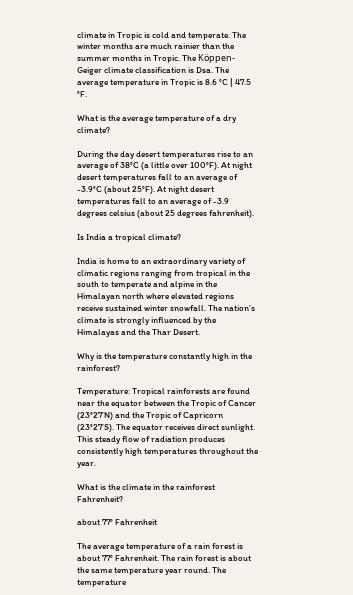climate in Tropic is cold and temperate. The winter months are much rainier than the summer months in Tropic. The Köppen-Geiger climate classification is Dsa. The average temperature in Tropic is 8.6 °C | 47.5 °F.

What is the average temperature of a dry climate?

During the day desert temperatures rise to an average of 38°C (a little over 100°F). At night desert temperatures fall to an average of -3.9°C (about 25°F). At night desert temperatures fall to an average of -3.9 degrees celsius (about 25 degrees fahrenheit).

Is India a tropical climate?

India is home to an extraordinary variety of climatic regions ranging from tropical in the south to temperate and alpine in the Himalayan north where elevated regions receive sustained winter snowfall. The nation’s climate is strongly influenced by the Himalayas and the Thar Desert.

Why is the temperature constantly high in the rainforest?

Temperature: Tropical rainforests are found near the equator between the Tropic of Cancer (23°27’N) and the Tropic of Capricorn (23°27’S). The equator receives direct sunlight. This steady flow of radiation produces consistently high temperatures throughout the year.

What is the climate in the rainforest Fahrenheit?

about 77° Fahrenheit

The average temperature of a rain forest is about 77° Fahrenheit. The rain forest is about the same temperature year round. The temperature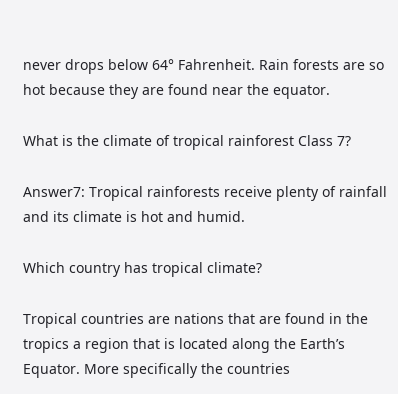never drops below 64° Fahrenheit. Rain forests are so hot because they are found near the equator.

What is the climate of tropical rainforest Class 7?

Answer7: Tropical rainforests receive plenty of rainfall and its climate is hot and humid.

Which country has tropical climate?

Tropical countries are nations that are found in the tropics a region that is located along the Earth’s Equator. More specifically the countries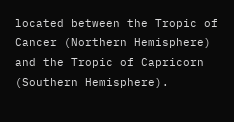located between the Tropic of Cancer (Northern Hemisphere) and the Tropic of Capricorn (Southern Hemisphere).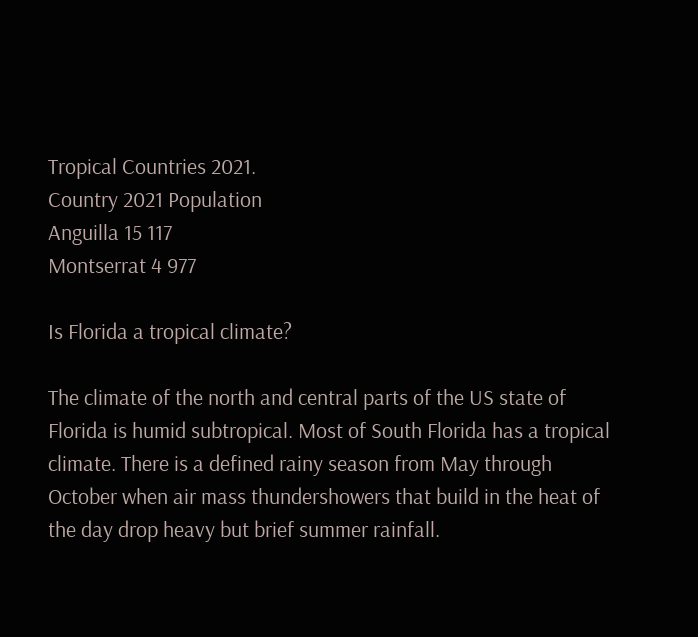Tropical Countries 2021.
Country 2021 Population
Anguilla 15 117
Montserrat 4 977

Is Florida a tropical climate?

The climate of the north and central parts of the US state of Florida is humid subtropical. Most of South Florida has a tropical climate. There is a defined rainy season from May through October when air mass thundershowers that build in the heat of the day drop heavy but brief summer rainfall.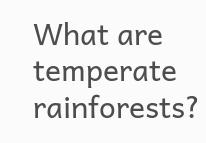What are temperate rainforests?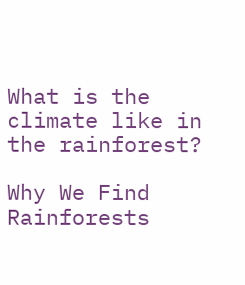What is the climate like in the rainforest?

Why We Find Rainforests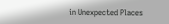in Unexpected Places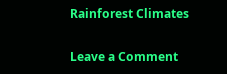Rainforest Climates

Leave a Comment